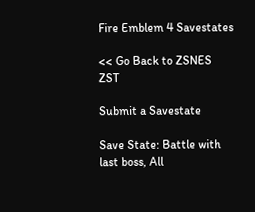Fire Emblem 4 Savestates

<< Go Back to ZSNES ZST

Submit a Savestate

Save State: Battle with last boss, All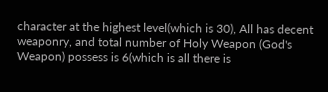character at the highest level(which is 30), All has decent weaponry, and total number of Holy Weapon (God's Weapon) possess is 6(which is all there is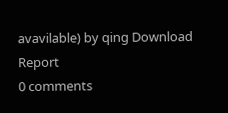avavilable) by qing Download Report
0 comments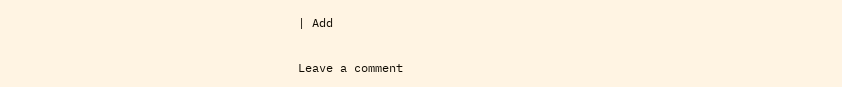| Add

Leave a comment